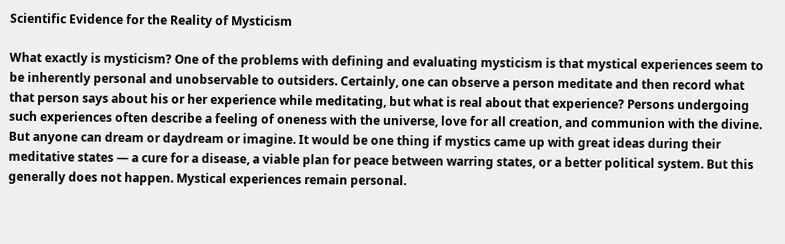Scientific Evidence for the Reality of Mysticism

What exactly is mysticism? One of the problems with defining and evaluating mysticism is that mystical experiences seem to be inherently personal and unobservable to outsiders. Certainly, one can observe a person meditate and then record what that person says about his or her experience while meditating, but what is real about that experience? Persons undergoing such experiences often describe a feeling of oneness with the universe, love for all creation, and communion with the divine. But anyone can dream or daydream or imagine. It would be one thing if mystics came up with great ideas during their meditative states — a cure for a disease, a viable plan for peace between warring states, or a better political system. But this generally does not happen. Mystical experiences remain personal.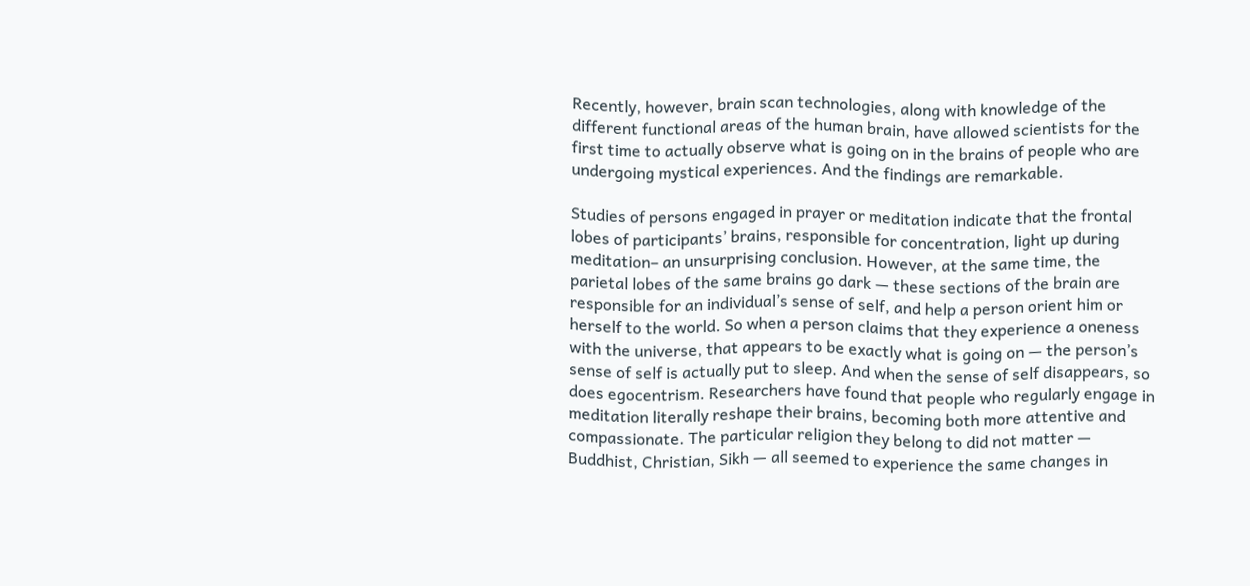Recently, however, brain scan technologies, along with knowledge of the different functional areas of the human brain, have allowed scientists for the first time to actually observe what is going on in the brains of people who are undergoing mystical experiences. And the findings are remarkable.

Studies of persons engaged in prayer or meditation indicate that the frontal lobes of participants’ brains, responsible for concentration, light up during meditation– an unsurprising conclusion. However, at the same time, the parietal lobes of the same brains go dark — these sections of the brain are responsible for an individual’s sense of self, and help a person orient him or herself to the world. So when a person claims that they experience a oneness with the universe, that appears to be exactly what is going on — the person’s sense of self is actually put to sleep. And when the sense of self disappears, so does egocentrism. Researchers have found that people who regularly engage in meditation literally reshape their brains, becoming both more attentive and compassionate. The particular religion they belong to did not matter — Buddhist, Christian, Sikh — all seemed to experience the same changes in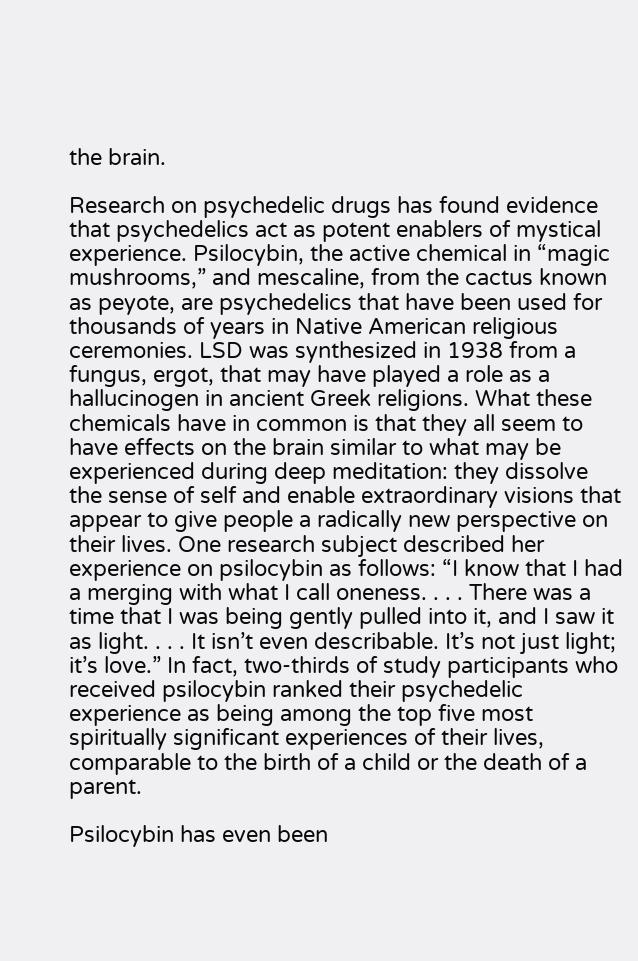the brain.

Research on psychedelic drugs has found evidence that psychedelics act as potent enablers of mystical experience. Psilocybin, the active chemical in “magic mushrooms,” and mescaline, from the cactus known as peyote, are psychedelics that have been used for thousands of years in Native American religious ceremonies. LSD was synthesized in 1938 from a fungus, ergot, that may have played a role as a hallucinogen in ancient Greek religions. What these chemicals have in common is that they all seem to have effects on the brain similar to what may be experienced during deep meditation: they dissolve the sense of self and enable extraordinary visions that appear to give people a radically new perspective on their lives. One research subject described her experience on psilocybin as follows: “I know that I had a merging with what I call oneness. . . . There was a time that I was being gently pulled into it, and I saw it as light. . . . It isn’t even describable. It’s not just light; it’s love.” In fact, two-thirds of study participants who received psilocybin ranked their psychedelic experience as being among the top five most spiritually significant experiences of their lives, comparable to the birth of a child or the death of a parent.

Psilocybin has even been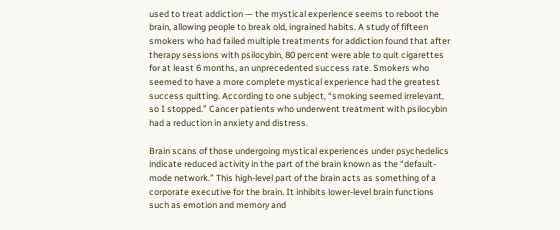used to treat addiction — the mystical experience seems to reboot the brain, allowing people to break old, ingrained habits. A study of fifteen smokers who had failed multiple treatments for addiction found that after therapy sessions with psilocybin, 80 percent were able to quit cigarettes for at least 6 months, an unprecedented success rate. Smokers who seemed to have a more complete mystical experience had the greatest success quitting. According to one subject, “smoking seemed irrelevant, so I stopped.” Cancer patients who underwent treatment with psilocybin had a reduction in anxiety and distress.

Brain scans of those undergoing mystical experiences under psychedelics indicate reduced activity in the part of the brain known as the “default-mode network.” This high-level part of the brain acts as something of a corporate executive for the brain. It inhibits lower-level brain functions such as emotion and memory and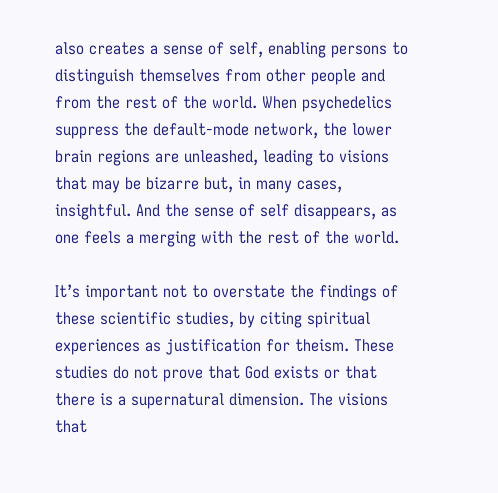also creates a sense of self, enabling persons to distinguish themselves from other people and from the rest of the world. When psychedelics suppress the default-mode network, the lower brain regions are unleashed, leading to visions that may be bizarre but, in many cases, insightful. And the sense of self disappears, as one feels a merging with the rest of the world.

It’s important not to overstate the findings of these scientific studies, by citing spiritual experiences as justification for theism. These studies do not prove that God exists or that there is a supernatural dimension. The visions that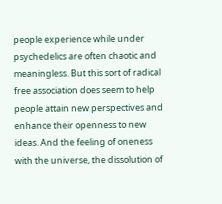people experience while under psychedelics are often chaotic and meaningless. But this sort of radical free association does seem to help people attain new perspectives and enhance their openness to new ideas. And the feeling of oneness with the universe, the dissolution of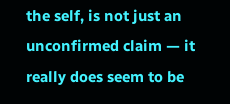the self, is not just an unconfirmed claim — it really does seem to be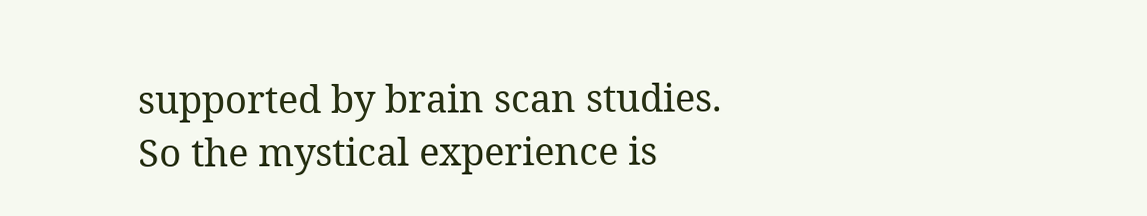supported by brain scan studies. So the mystical experience is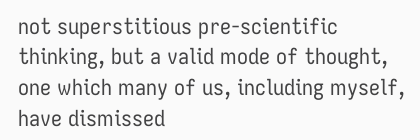not superstitious pre-scientific thinking, but a valid mode of thought, one which many of us, including myself, have dismissed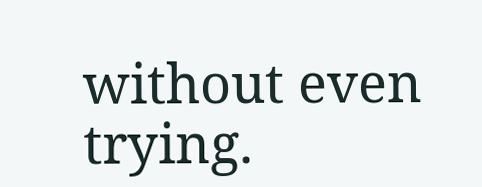without even trying.